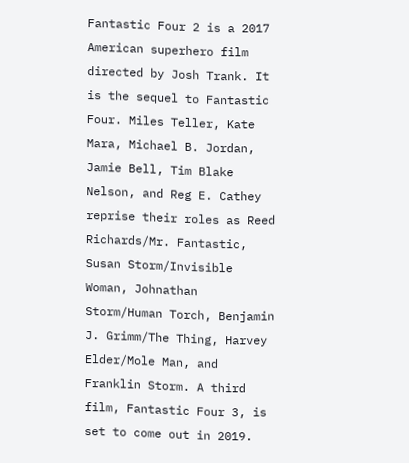Fantastic Four 2 is a 2017 American superhero film directed by Josh Trank. It is the sequel to Fantastic Four. Miles Teller, Kate Mara, Michael B. Jordan, Jamie Bell, Tim Blake Nelson, and Reg E. Cathey reprise their roles as Reed Richards/Mr. Fantastic, Susan Storm/Invisible Woman, Johnathan Storm/Human Torch, Benjamin J. Grimm/The Thing, Harvey Elder/Mole Man, and Franklin Storm. A third film, Fantastic Four 3, is set to come out in 2019.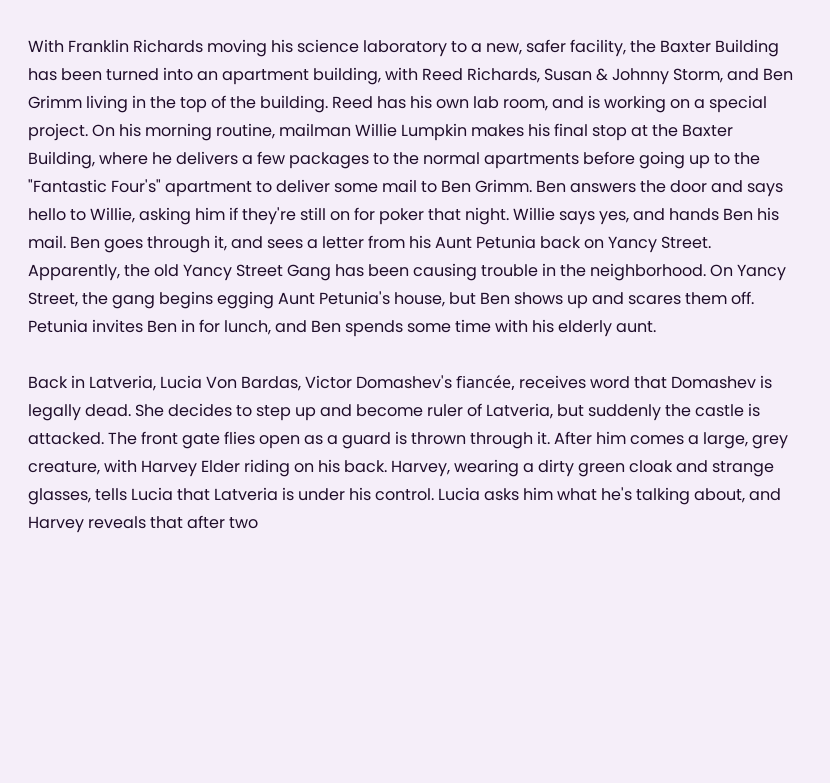With Franklin Richards moving his science laboratory to a new, safer facility, the Baxter Building has been turned into an apartment building, with Reed Richards, Susan & Johnny Storm, and Ben Grimm living in the top of the building. Reed has his own lab room, and is working on a special project. On his morning routine, mailman Willie Lumpkin makes his final stop at the Baxter Building, where he delivers a few packages to the normal apartments before going up to the "Fantastic Four's" apartment to deliver some mail to Ben Grimm. Ben answers the door and says hello to Willie, asking him if they're still on for poker that night. Willie says yes, and hands Ben his mail. Ben goes through it, and sees a letter from his Aunt Petunia back on Yancy Street. Apparently, the old Yancy Street Gang has been causing trouble in the neighborhood. On Yancy Street, the gang begins egging Aunt Petunia's house, but Ben shows up and scares them off. Petunia invites Ben in for lunch, and Ben spends some time with his elderly aunt.

Back in Latveria, Lucia Von Bardas, Victor Domashev's fiancée, receives word that Domashev is legally dead. She decides to step up and become ruler of Latveria, but suddenly the castle is attacked. The front gate flies open as a guard is thrown through it. After him comes a large, grey creature, with Harvey Elder riding on his back. Harvey, wearing a dirty green cloak and strange glasses, tells Lucia that Latveria is under his control. Lucia asks him what he's talking about, and Harvey reveals that after two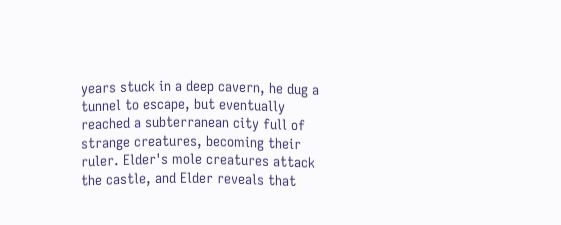years stuck in a deep cavern, he dug a tunnel to escape, but eventually reached a subterranean city full of strange creatures, becoming their ruler. Elder's mole creatures attack the castle, and Elder reveals that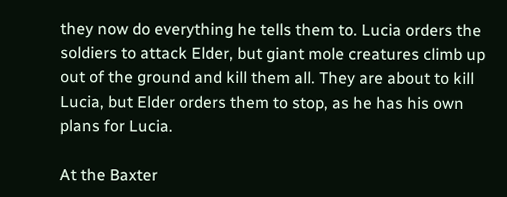they now do everything he tells them to. Lucia orders the soldiers to attack Elder, but giant mole creatures climb up out of the ground and kill them all. They are about to kill Lucia, but Elder orders them to stop, as he has his own plans for Lucia.

At the Baxter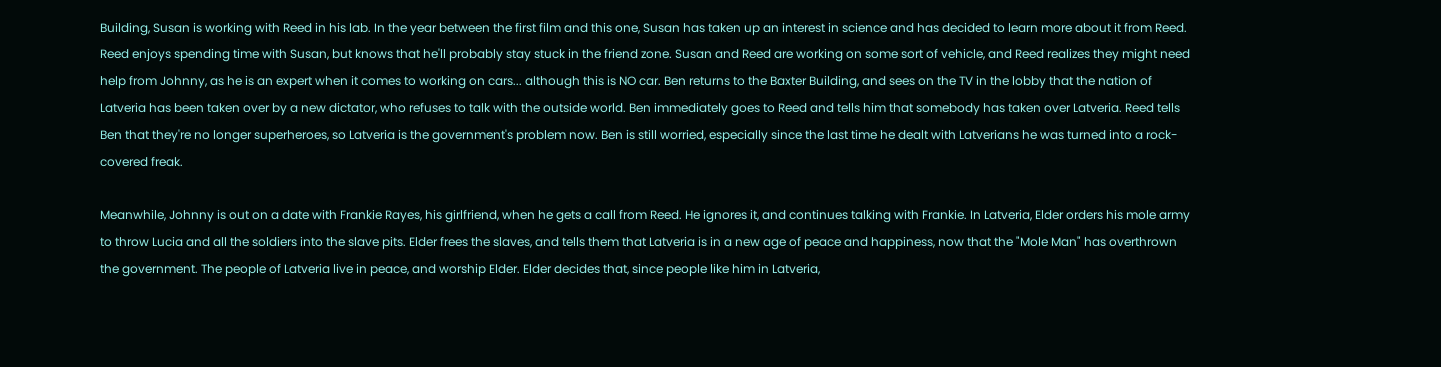Building, Susan is working with Reed in his lab. In the year between the first film and this one, Susan has taken up an interest in science and has decided to learn more about it from Reed. Reed enjoys spending time with Susan, but knows that he'll probably stay stuck in the friend zone. Susan and Reed are working on some sort of vehicle, and Reed realizes they might need help from Johnny, as he is an expert when it comes to working on cars... although this is NO car. Ben returns to the Baxter Building, and sees on the TV in the lobby that the nation of Latveria has been taken over by a new dictator, who refuses to talk with the outside world. Ben immediately goes to Reed and tells him that somebody has taken over Latveria. Reed tells Ben that they're no longer superheroes, so Latveria is the government's problem now. Ben is still worried, especially since the last time he dealt with Latverians he was turned into a rock-covered freak.

Meanwhile, Johnny is out on a date with Frankie Rayes, his girlfriend, when he gets a call from Reed. He ignores it, and continues talking with Frankie. In Latveria, Elder orders his mole army to throw Lucia and all the soldiers into the slave pits. Elder frees the slaves, and tells them that Latveria is in a new age of peace and happiness, now that the "Mole Man" has overthrown the government. The people of Latveria live in peace, and worship Elder. Elder decides that, since people like him in Latveria,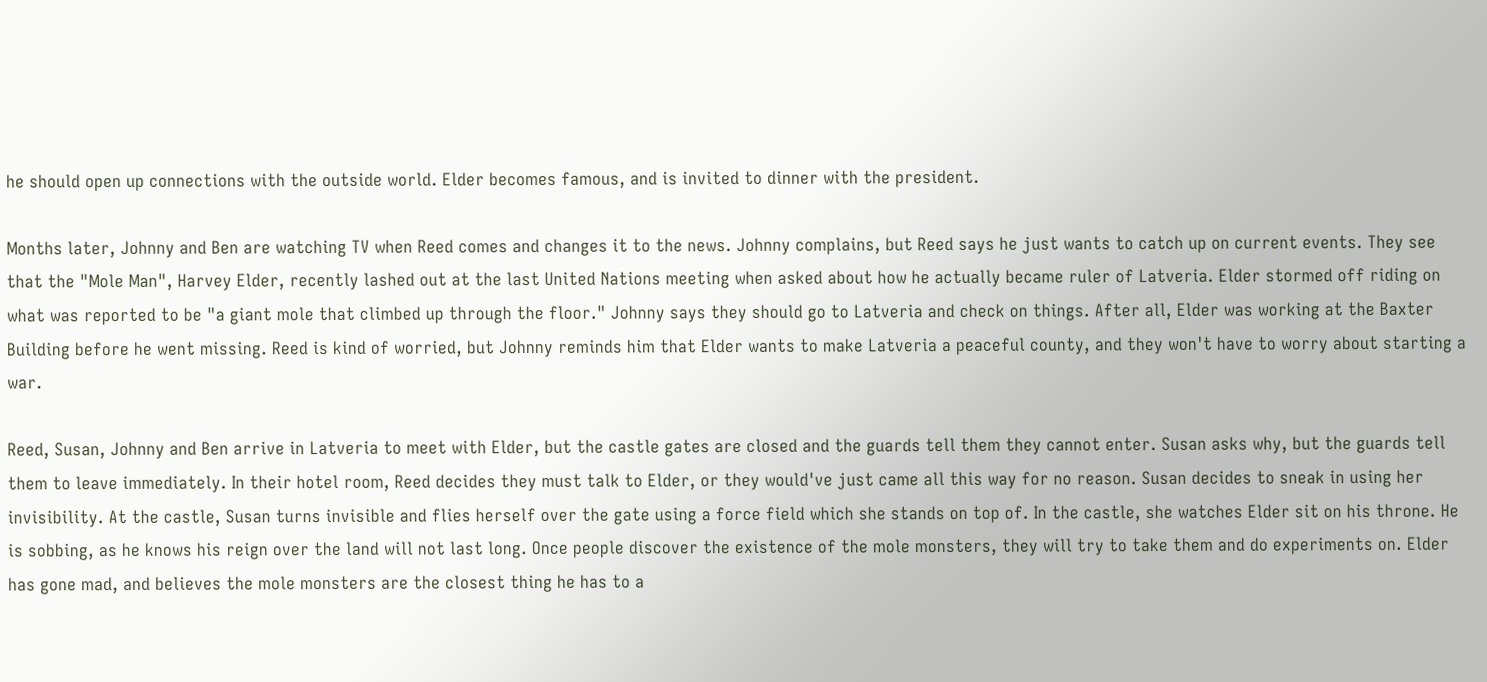he should open up connections with the outside world. Elder becomes famous, and is invited to dinner with the president.

Months later, Johnny and Ben are watching TV when Reed comes and changes it to the news. Johnny complains, but Reed says he just wants to catch up on current events. They see that the "Mole Man", Harvey Elder, recently lashed out at the last United Nations meeting when asked about how he actually became ruler of Latveria. Elder stormed off riding on what was reported to be "a giant mole that climbed up through the floor." Johnny says they should go to Latveria and check on things. After all, Elder was working at the Baxter Building before he went missing. Reed is kind of worried, but Johnny reminds him that Elder wants to make Latveria a peaceful county, and they won't have to worry about starting a war.

Reed, Susan, Johnny and Ben arrive in Latveria to meet with Elder, but the castle gates are closed and the guards tell them they cannot enter. Susan asks why, but the guards tell them to leave immediately. In their hotel room, Reed decides they must talk to Elder, or they would've just came all this way for no reason. Susan decides to sneak in using her invisibility. At the castle, Susan turns invisible and flies herself over the gate using a force field which she stands on top of. In the castle, she watches Elder sit on his throne. He is sobbing, as he knows his reign over the land will not last long. Once people discover the existence of the mole monsters, they will try to take them and do experiments on. Elder has gone mad, and believes the mole monsters are the closest thing he has to a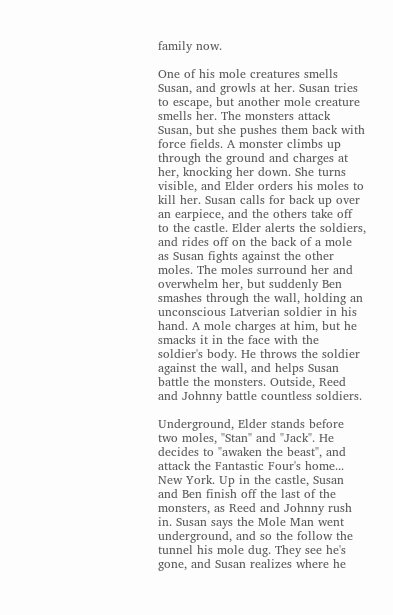family now.

One of his mole creatures smells Susan, and growls at her. Susan tries to escape, but another mole creature smells her. The monsters attack Susan, but she pushes them back with force fields. A monster climbs up through the ground and charges at her, knocking her down. She turns visible, and Elder orders his moles to kill her. Susan calls for back up over an earpiece, and the others take off to the castle. Elder alerts the soldiers, and rides off on the back of a mole as Susan fights against the other moles. The moles surround her and overwhelm her, but suddenly Ben smashes through the wall, holding an unconscious Latverian soldier in his hand. A mole charges at him, but he smacks it in the face with the soldier's body. He throws the soldier against the wall, and helps Susan battle the monsters. Outside, Reed and Johnny battle countless soldiers.

Underground, Elder stands before two moles, "Stan" and "Jack". He decides to "awaken the beast", and attack the Fantastic Four's home... New York. Up in the castle, Susan and Ben finish off the last of the monsters, as Reed and Johnny rush in. Susan says the Mole Man went underground, and so the follow the tunnel his mole dug. They see he's gone, and Susan realizes where he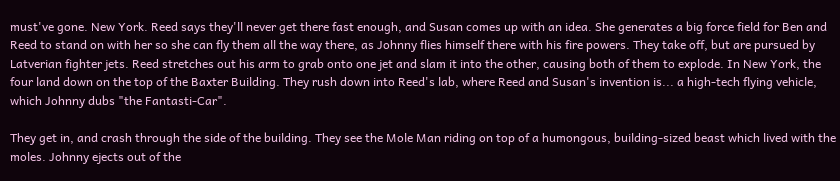must've gone. New York. Reed says they'll never get there fast enough, and Susan comes up with an idea. She generates a big force field for Ben and Reed to stand on with her so she can fly them all the way there, as Johnny flies himself there with his fire powers. They take off, but are pursued by Latverian fighter jets. Reed stretches out his arm to grab onto one jet and slam it into the other, causing both of them to explode. In New York, the four land down on the top of the Baxter Building. They rush down into Reed's lab, where Reed and Susan's invention is... a high-tech flying vehicle, which Johnny dubs "the Fantasti-Car".

They get in, and crash through the side of the building. They see the Mole Man riding on top of a humongous, building-sized beast which lived with the moles. Johnny ejects out of the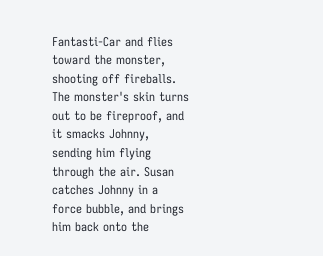Fantasti-Car and flies toward the monster, shooting off fireballs. The monster's skin turns out to be fireproof, and it smacks Johnny, sending him flying through the air. Susan catches Johnny in a force bubble, and brings him back onto the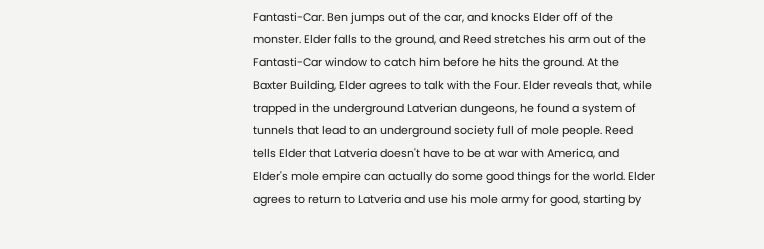Fantasti-Car. Ben jumps out of the car, and knocks Elder off of the monster. Elder falls to the ground, and Reed stretches his arm out of the Fantasti-Car window to catch him before he hits the ground. At the Baxter Building, Elder agrees to talk with the Four. Elder reveals that, while trapped in the underground Latverian dungeons, he found a system of tunnels that lead to an underground society full of mole people. Reed tells Elder that Latveria doesn't have to be at war with America, and Elder's mole empire can actually do some good things for the world. Elder agrees to return to Latveria and use his mole army for good, starting by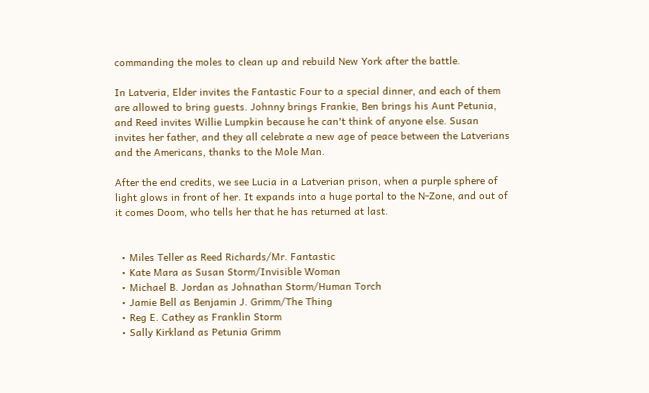commanding the moles to clean up and rebuild New York after the battle.

In Latveria, Elder invites the Fantastic Four to a special dinner, and each of them are allowed to bring guests. Johnny brings Frankie, Ben brings his Aunt Petunia, and Reed invites Willie Lumpkin because he can't think of anyone else. Susan invites her father, and they all celebrate a new age of peace between the Latverians and the Americans, thanks to the Mole Man.

After the end credits, we see Lucia in a Latverian prison, when a purple sphere of light glows in front of her. It expands into a huge portal to the N-Zone, and out of it comes Doom, who tells her that he has returned at last.


  • Miles Teller as Reed Richards/Mr. Fantastic
  • Kate Mara as Susan Storm/Invisible Woman
  • Michael B. Jordan as Johnathan Storm/Human Torch
  • Jamie Bell as Benjamin J. Grimm/The Thing
  • Reg E. Cathey as Franklin Storm
  • Sally Kirkland as Petunia Grimm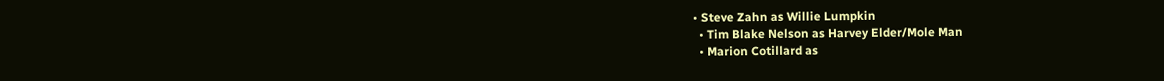• Steve Zahn as Willie Lumpkin
  • Tim Blake Nelson as Harvey Elder/Mole Man
  • Marion Cotillard as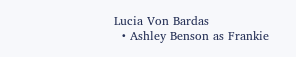Lucia Von Bardas
  • Ashley Benson as Frankie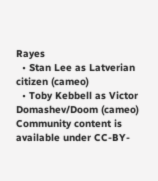Rayes
  • Stan Lee as Latverian citizen (cameo)
  • Toby Kebbell as Victor Domashev/Doom (cameo)
Community content is available under CC-BY-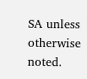SA unless otherwise noted.